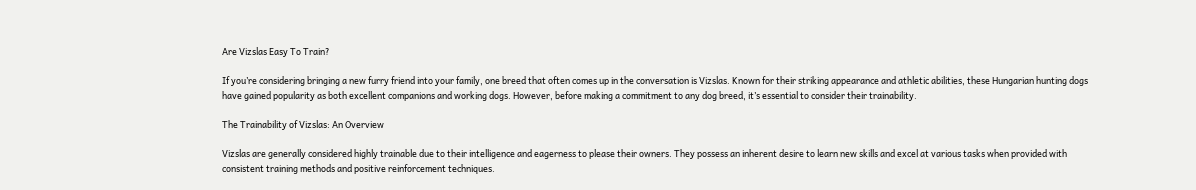Are Vizslas Easy To Train?

If you’re considering bringing a new furry friend into your family, one breed that often comes up in the conversation is Vizslas. Known for their striking appearance and athletic abilities, these Hungarian hunting dogs have gained popularity as both excellent companions and working dogs. However, before making a commitment to any dog breed, it’s essential to consider their trainability.

The Trainability of Vizslas: An Overview

Vizslas are generally considered highly trainable due to their intelligence and eagerness to please their owners. They possess an inherent desire to learn new skills and excel at various tasks when provided with consistent training methods and positive reinforcement techniques.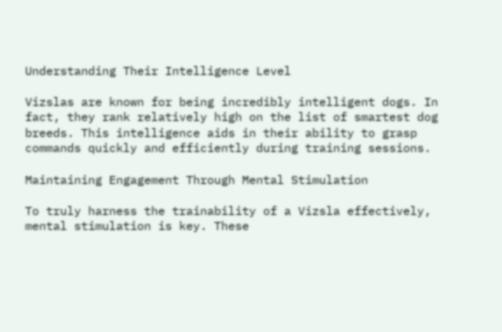Understanding Their Intelligence Level

Vizslas are known for being incredibly intelligent dogs. In fact, they rank relatively high on the list of smartest dog breeds. This intelligence aids in their ability to grasp commands quickly and efficiently during training sessions.

Maintaining Engagement Through Mental Stimulation

To truly harness the trainability of a Vizsla effectively, mental stimulation is key. These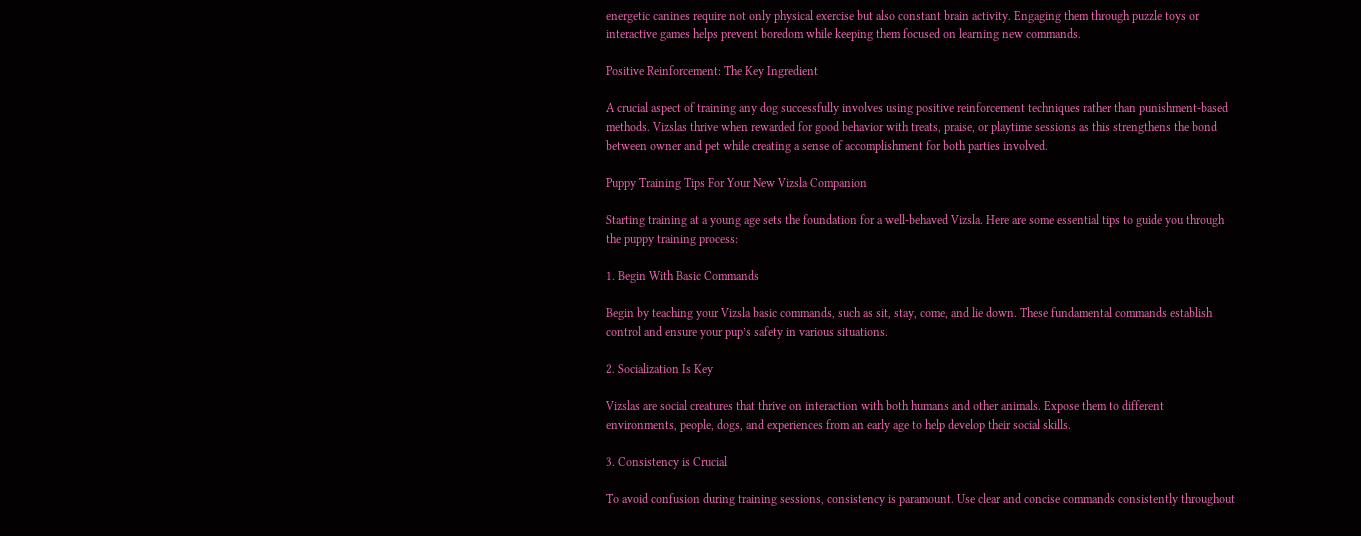energetic canines require not only physical exercise but also constant brain activity. Engaging them through puzzle toys or interactive games helps prevent boredom while keeping them focused on learning new commands.

Positive Reinforcement: The Key Ingredient

A crucial aspect of training any dog successfully involves using positive reinforcement techniques rather than punishment-based methods. Vizslas thrive when rewarded for good behavior with treats, praise, or playtime sessions as this strengthens the bond between owner and pet while creating a sense of accomplishment for both parties involved.

Puppy Training Tips For Your New Vizsla Companion

Starting training at a young age sets the foundation for a well-behaved Vizsla. Here are some essential tips to guide you through the puppy training process:

1. Begin With Basic Commands

Begin by teaching your Vizsla basic commands, such as sit, stay, come, and lie down. These fundamental commands establish control and ensure your pup’s safety in various situations.

2. Socialization Is Key

Vizslas are social creatures that thrive on interaction with both humans and other animals. Expose them to different environments, people, dogs, and experiences from an early age to help develop their social skills.

3. Consistency is Crucial

To avoid confusion during training sessions, consistency is paramount. Use clear and concise commands consistently throughout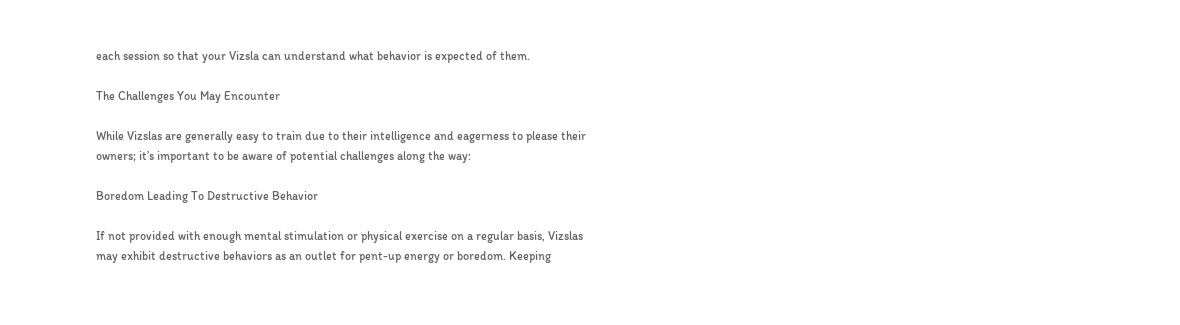each session so that your Vizsla can understand what behavior is expected of them.

The Challenges You May Encounter

While Vizslas are generally easy to train due to their intelligence and eagerness to please their owners; it’s important to be aware of potential challenges along the way:

Boredom Leading To Destructive Behavior

If not provided with enough mental stimulation or physical exercise on a regular basis, Vizslas may exhibit destructive behaviors as an outlet for pent-up energy or boredom. Keeping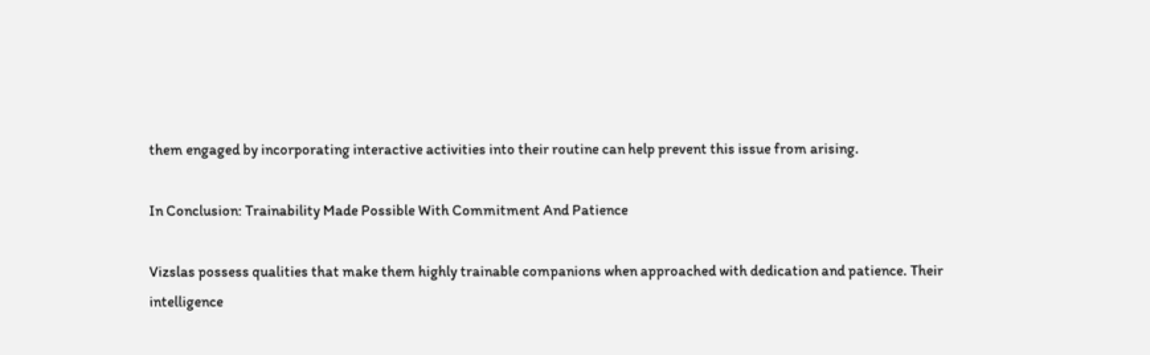them engaged by incorporating interactive activities into their routine can help prevent this issue from arising.

In Conclusion: Trainability Made Possible With Commitment And Patience

Vizslas possess qualities that make them highly trainable companions when approached with dedication and patience. Their intelligence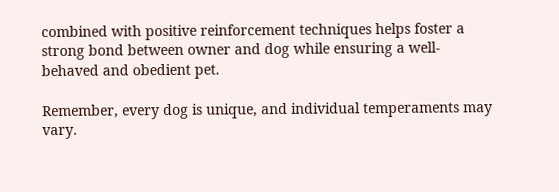combined with positive reinforcement techniques helps foster a strong bond between owner and dog while ensuring a well-behaved and obedient pet.

Remember, every dog is unique, and individual temperaments may vary.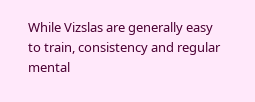While Vizslas are generally easy to train, consistency and regular mental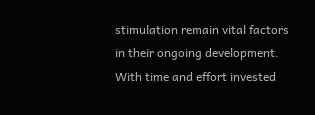stimulation remain vital factors in their ongoing development. With time and effort invested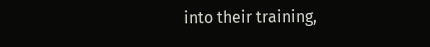into their training,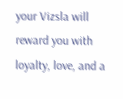your Vizsla will reward you with loyalty, love, and a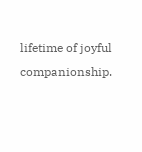lifetime of joyful companionship.